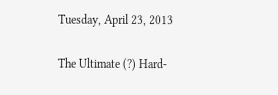Tuesday, April 23, 2013

The Ultimate (?) Hard-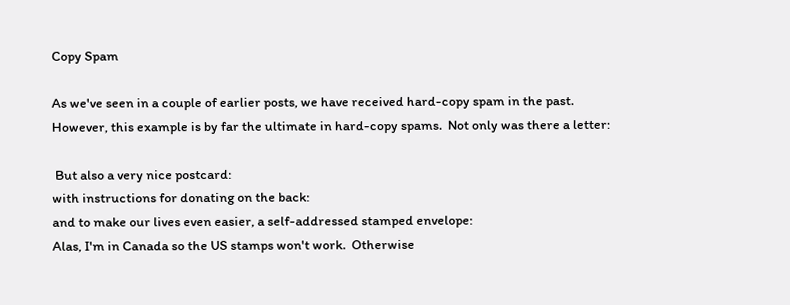Copy Spam

As we've seen in a couple of earlier posts, we have received hard-copy spam in the past.
However, this example is by far the ultimate in hard-copy spams.  Not only was there a letter:

 But also a very nice postcard:
with instructions for donating on the back:
and to make our lives even easier, a self-addressed stamped envelope:
Alas, I'm in Canada so the US stamps won't work.  Otherwise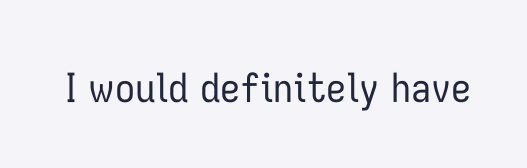I would definitely have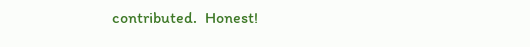contributed.  Honest!